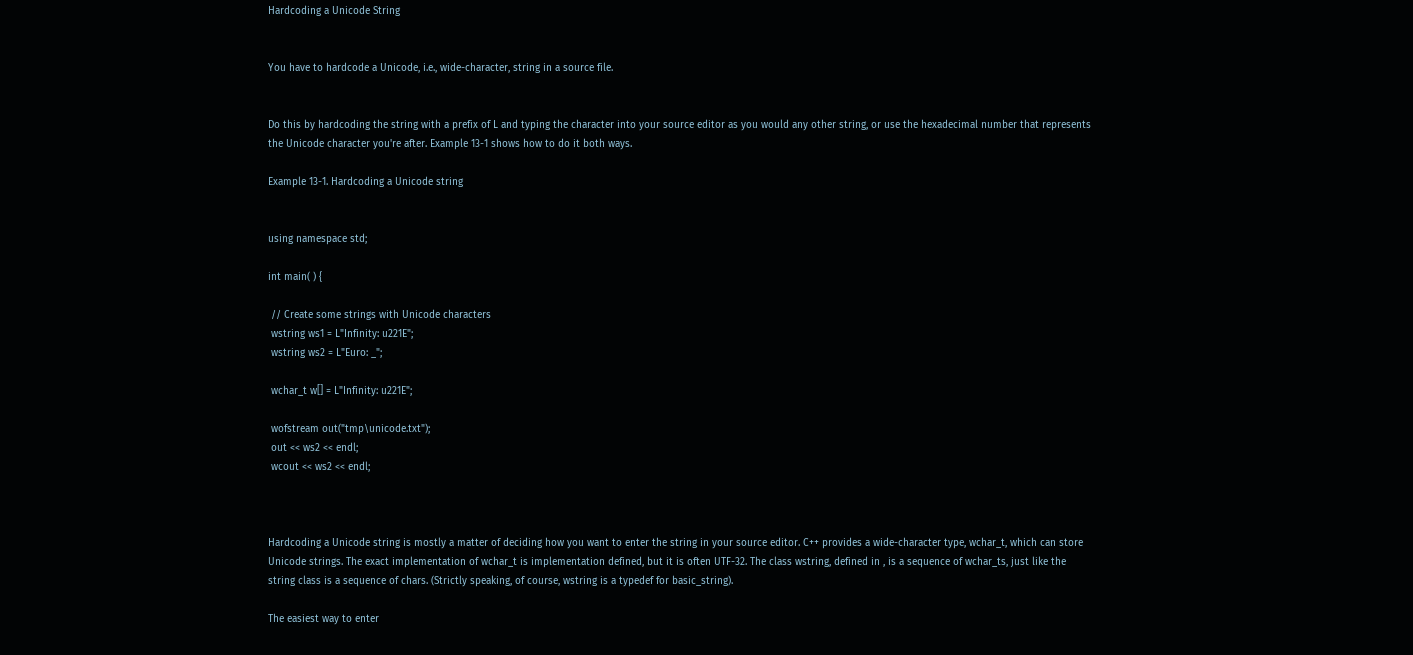Hardcoding a Unicode String


You have to hardcode a Unicode, i.e., wide-character, string in a source file.


Do this by hardcoding the string with a prefix of L and typing the character into your source editor as you would any other string, or use the hexadecimal number that represents the Unicode character you're after. Example 13-1 shows how to do it both ways.

Example 13-1. Hardcoding a Unicode string


using namespace std;

int main( ) {

 // Create some strings with Unicode characters
 wstring ws1 = L"Infinity: u221E";
 wstring ws2 = L"Euro: _";

 wchar_t w[] = L"Infinity: u221E";

 wofstream out("tmp\unicode.txt");
 out << ws2 << endl;
 wcout << ws2 << endl;



Hardcoding a Unicode string is mostly a matter of deciding how you want to enter the string in your source editor. C++ provides a wide-character type, wchar_t, which can store Unicode strings. The exact implementation of wchar_t is implementation defined, but it is often UTF-32. The class wstring, defined in , is a sequence of wchar_ts, just like the string class is a sequence of chars. (Strictly speaking, of course, wstring is a typedef for basic_string).

The easiest way to enter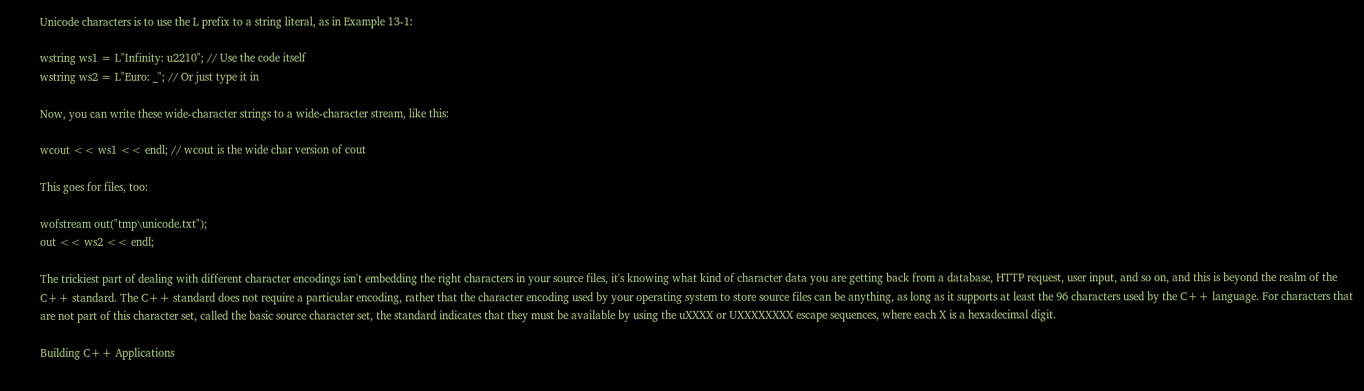Unicode characters is to use the L prefix to a string literal, as in Example 13-1:

wstring ws1 = L"Infinity: u2210"; // Use the code itself
wstring ws2 = L"Euro: _"; // Or just type it in

Now, you can write these wide-character strings to a wide-character stream, like this:

wcout << ws1 << endl; // wcout is the wide char version of cout

This goes for files, too:

wofstream out("tmp\unicode.txt");
out << ws2 << endl;

The trickiest part of dealing with different character encodings isn't embedding the right characters in your source files, it's knowing what kind of character data you are getting back from a database, HTTP request, user input, and so on, and this is beyond the realm of the C++ standard. The C++ standard does not require a particular encoding, rather that the character encoding used by your operating system to store source files can be anything, as long as it supports at least the 96 characters used by the C++ language. For characters that are not part of this character set, called the basic source character set, the standard indicates that they must be available by using the uXXXX or UXXXXXXXX escape sequences, where each X is a hexadecimal digit.

Building C++ Applications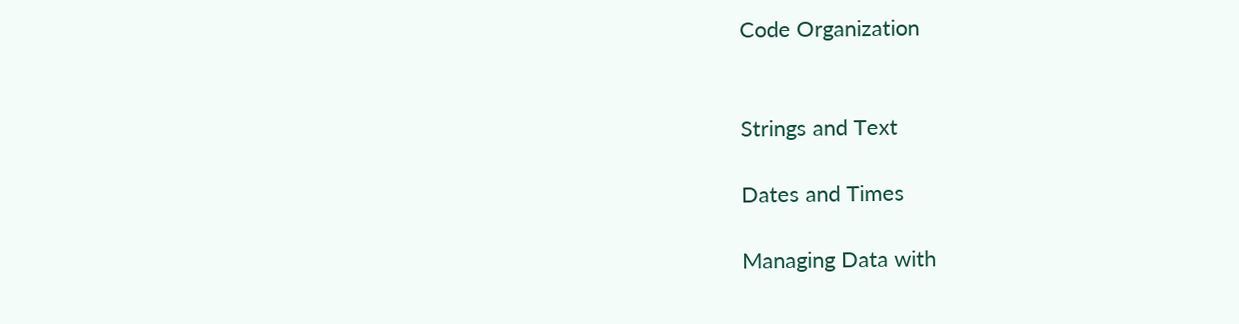Code Organization


Strings and Text

Dates and Times

Managing Data with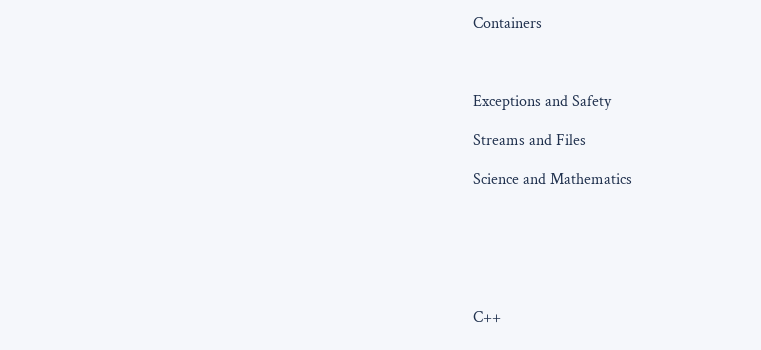Containers



Exceptions and Safety

Streams and Files

Science and Mathematics






C++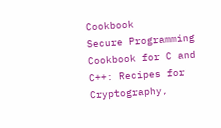Cookbook
Secure Programming Cookbook for C and C++: Recipes for Cryptography,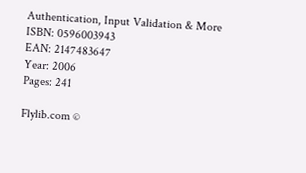Authentication, Input Validation & More
ISBN: 0596003943
EAN: 2147483647
Year: 2006
Pages: 241

Flylib.com ©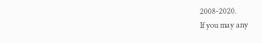2008-2020.
If you may any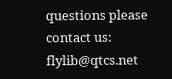questions please contact us: flylib@qtcs.net